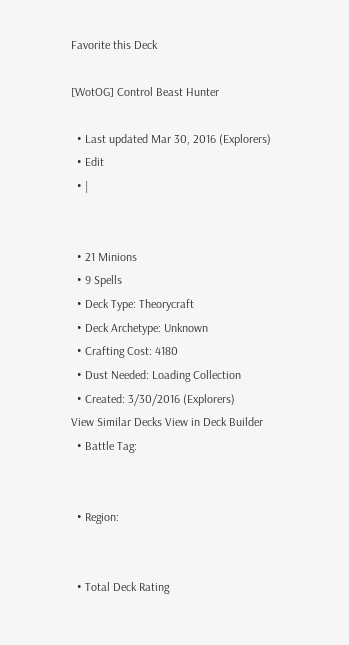Favorite this Deck

[WotOG] Control Beast Hunter

  • Last updated Mar 30, 2016 (Explorers)
  • Edit
  • |


  • 21 Minions
  • 9 Spells
  • Deck Type: Theorycraft
  • Deck Archetype: Unknown
  • Crafting Cost: 4180
  • Dust Needed: Loading Collection
  • Created: 3/30/2016 (Explorers)
View Similar Decks View in Deck Builder
  • Battle Tag:


  • Region:


  • Total Deck Rating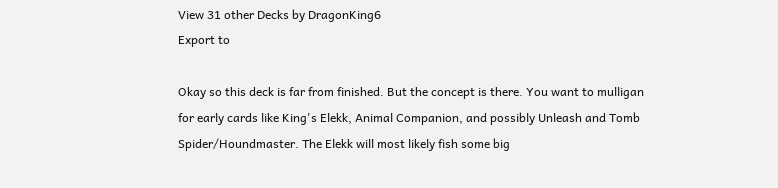View 31 other Decks by DragonKing6
Export to

Okay so this deck is far from finished. But the concept is there. You want to mulligan for early cards like King's Elekk, Animal Companion, and possibly Unleash and Tomb Spider/Houndmaster. The Elekk will most likely fish some big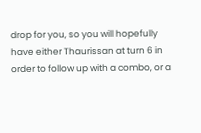drop for you, so you will hopefully have either Thaurissan at turn 6 in order to follow up with a combo, or a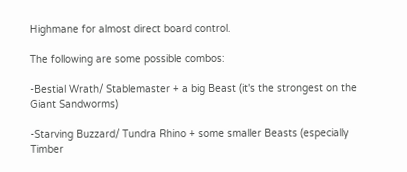Highmane for almost direct board control.

The following are some possible combos:

-Bestial Wrath/ Stablemaster + a big Beast (it's the strongest on the Giant Sandworms)

-Starving Buzzard/ Tundra Rhino + some smaller Beasts (especially Timber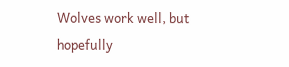Wolves work well, but hopefully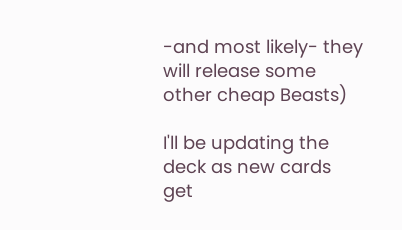-and most likely- they will release some other cheap Beasts)

I'll be updating the deck as new cards get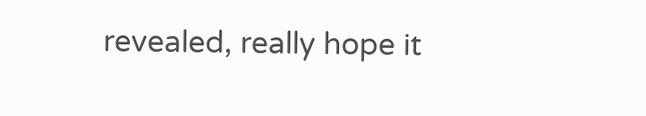revealed, really hope it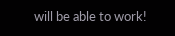will be able to work!